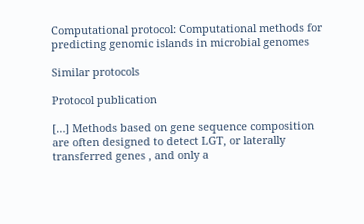Computational protocol: Computational methods for predicting genomic islands in microbial genomes

Similar protocols

Protocol publication

[…] Methods based on gene sequence composition are often designed to detect LGT, or laterally transferred genes , and only a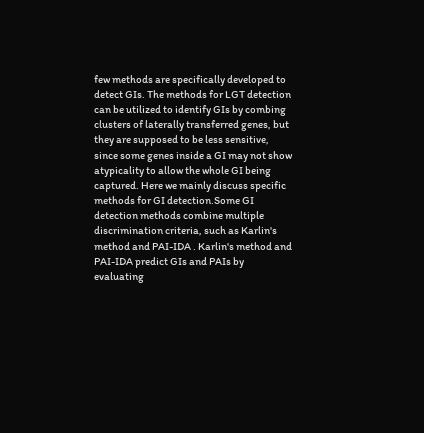few methods are specifically developed to detect GIs. The methods for LGT detection can be utilized to identify GIs by combing clusters of laterally transferred genes, but they are supposed to be less sensitive, since some genes inside a GI may not show atypicality to allow the whole GI being captured. Here we mainly discuss specific methods for GI detection.Some GI detection methods combine multiple discrimination criteria, such as Karlin's method and PAI-IDA . Karlin's method and PAI-IDA predict GIs and PAIs by evaluating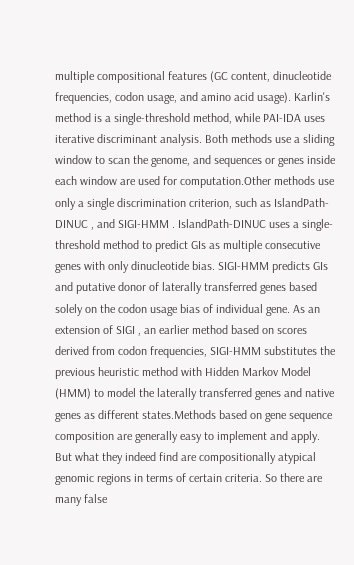multiple compositional features (GC content, dinucleotide frequencies, codon usage, and amino acid usage). Karlin's method is a single-threshold method, while PAI-IDA uses iterative discriminant analysis. Both methods use a sliding window to scan the genome, and sequences or genes inside each window are used for computation.Other methods use only a single discrimination criterion, such as IslandPath-DINUC , and SIGI-HMM . IslandPath-DINUC uses a single-threshold method to predict GIs as multiple consecutive genes with only dinucleotide bias. SIGI-HMM predicts GIs and putative donor of laterally transferred genes based solely on the codon usage bias of individual gene. As an extension of SIGI , an earlier method based on scores derived from codon frequencies, SIGI-HMM substitutes the previous heuristic method with Hidden Markov Model (HMM) to model the laterally transferred genes and native genes as different states.Methods based on gene sequence composition are generally easy to implement and apply. But what they indeed find are compositionally atypical genomic regions in terms of certain criteria. So there are many false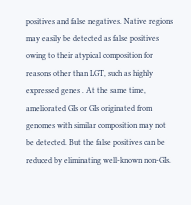positives and false negatives. Native regions may easily be detected as false positives owing to their atypical composition for reasons other than LGT, such as highly expressed genes . At the same time, ameliorated GIs or GIs originated from genomes with similar composition may not be detected. But the false positives can be reduced by eliminating well-known non-GIs.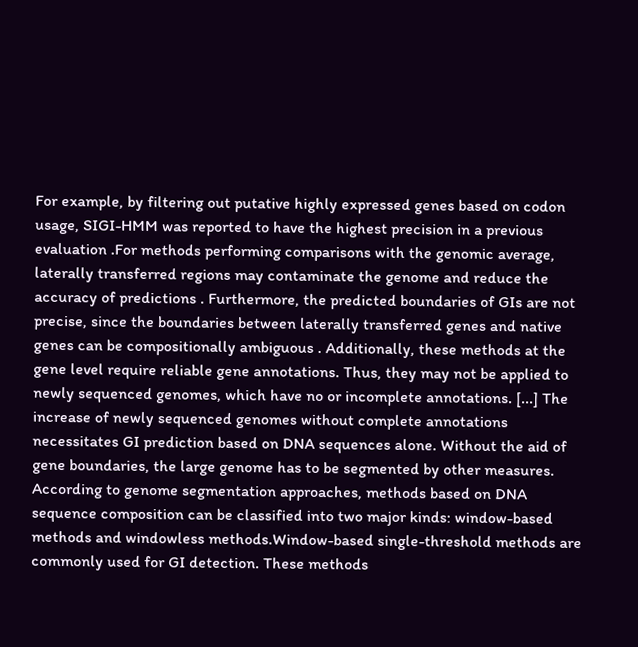For example, by filtering out putative highly expressed genes based on codon usage, SIGI-HMM was reported to have the highest precision in a previous evaluation .For methods performing comparisons with the genomic average, laterally transferred regions may contaminate the genome and reduce the accuracy of predictions . Furthermore, the predicted boundaries of GIs are not precise, since the boundaries between laterally transferred genes and native genes can be compositionally ambiguous . Additionally, these methods at the gene level require reliable gene annotations. Thus, they may not be applied to newly sequenced genomes, which have no or incomplete annotations. [...] The increase of newly sequenced genomes without complete annotations necessitates GI prediction based on DNA sequences alone. Without the aid of gene boundaries, the large genome has to be segmented by other measures. According to genome segmentation approaches, methods based on DNA sequence composition can be classified into two major kinds: window-based methods and windowless methods.Window-based single-threshold methods are commonly used for GI detection. These methods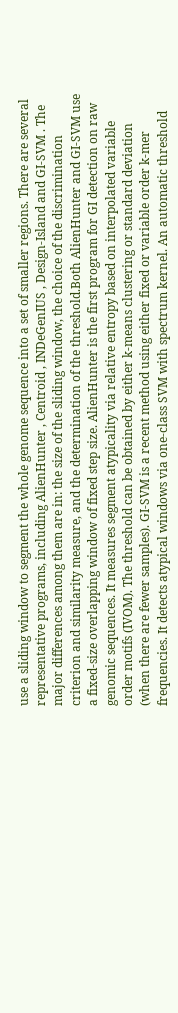use a sliding window to segment the whole genome sequence into a set of smaller regions. There are several representative programs, including AlienHunter , Centroid , INDeGenIUS , Design-Island and GI-SVM . The major differences among them are in: the size of the sliding window, the choice of the discrimination criterion and similarity measure, and the determination of the threshold.Both AlienHunter and GI-SVM use a fixed-size overlapping window of fixed step size. AlienHunter is the first program for GI detection on raw genomic sequences. It measures segment atypicality via relative entropy based on interpolated variable order motifs (IVOM). The threshold can be obtained by either k-means clustering or standard deviation (when there are fewer samples). GI-SVM is a recent method using either fixed or variable order k-mer frequencies. It detects atypical windows via one-class SVM with spectrum kernel. An automatic threshold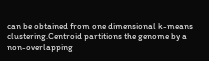can be obtained from one dimensional k-means clustering.Centroid partitions the genome by a non-overlapping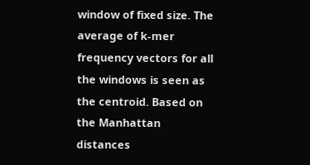window of fixed size. The average of k-mer frequency vectors for all the windows is seen as the centroid. Based on the Manhattan distances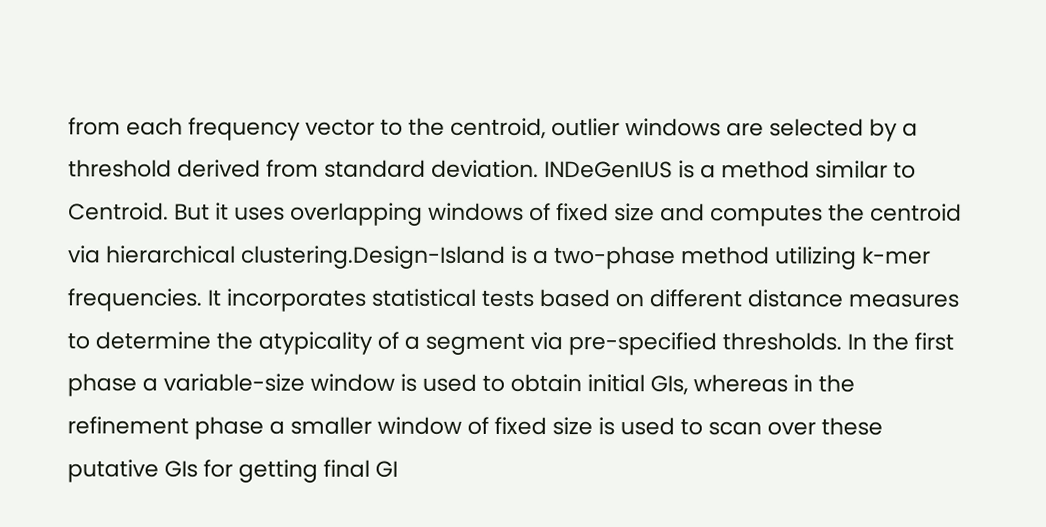from each frequency vector to the centroid, outlier windows are selected by a threshold derived from standard deviation. INDeGenIUS is a method similar to Centroid. But it uses overlapping windows of fixed size and computes the centroid via hierarchical clustering.Design-Island is a two-phase method utilizing k-mer frequencies. It incorporates statistical tests based on different distance measures to determine the atypicality of a segment via pre-specified thresholds. In the first phase a variable-size window is used to obtain initial GIs, whereas in the refinement phase a smaller window of fixed size is used to scan over these putative GIs for getting final GI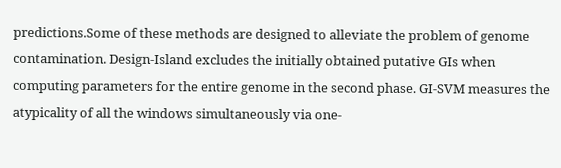predictions.Some of these methods are designed to alleviate the problem of genome contamination. Design-Island excludes the initially obtained putative GIs when computing parameters for the entire genome in the second phase. GI-SVM measures the atypicality of all the windows simultaneously via one-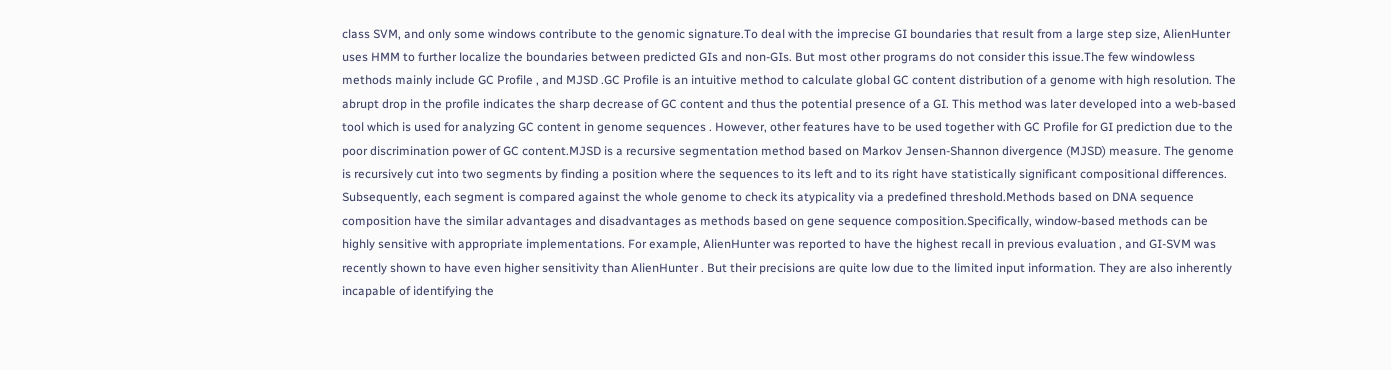class SVM, and only some windows contribute to the genomic signature.To deal with the imprecise GI boundaries that result from a large step size, AlienHunter uses HMM to further localize the boundaries between predicted GIs and non-GIs. But most other programs do not consider this issue.The few windowless methods mainly include GC Profile , and MJSD .GC Profile is an intuitive method to calculate global GC content distribution of a genome with high resolution. The abrupt drop in the profile indicates the sharp decrease of GC content and thus the potential presence of a GI. This method was later developed into a web-based tool which is used for analyzing GC content in genome sequences . However, other features have to be used together with GC Profile for GI prediction due to the poor discrimination power of GC content.MJSD is a recursive segmentation method based on Markov Jensen-Shannon divergence (MJSD) measure. The genome is recursively cut into two segments by finding a position where the sequences to its left and to its right have statistically significant compositional differences. Subsequently, each segment is compared against the whole genome to check its atypicality via a predefined threshold.Methods based on DNA sequence composition have the similar advantages and disadvantages as methods based on gene sequence composition.Specifically, window-based methods can be highly sensitive with appropriate implementations. For example, AlienHunter was reported to have the highest recall in previous evaluation , and GI-SVM was recently shown to have even higher sensitivity than AlienHunter . But their precisions are quite low due to the limited input information. They are also inherently incapable of identifying the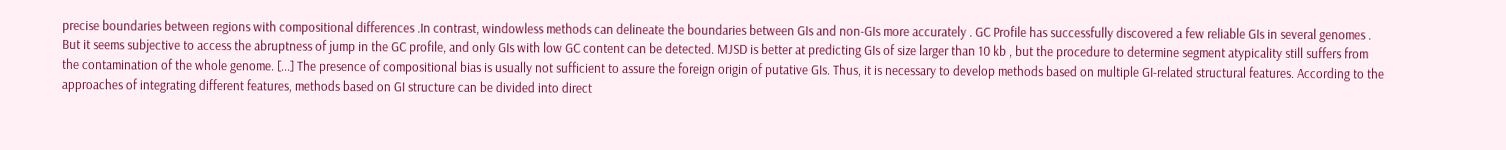precise boundaries between regions with compositional differences .In contrast, windowless methods can delineate the boundaries between GIs and non-GIs more accurately . GC Profile has successfully discovered a few reliable GIs in several genomes . But it seems subjective to access the abruptness of jump in the GC profile, and only GIs with low GC content can be detected. MJSD is better at predicting GIs of size larger than 10 kb , but the procedure to determine segment atypicality still suffers from the contamination of the whole genome. [...] The presence of compositional bias is usually not sufficient to assure the foreign origin of putative GIs. Thus, it is necessary to develop methods based on multiple GI-related structural features. According to the approaches of integrating different features, methods based on GI structure can be divided into direct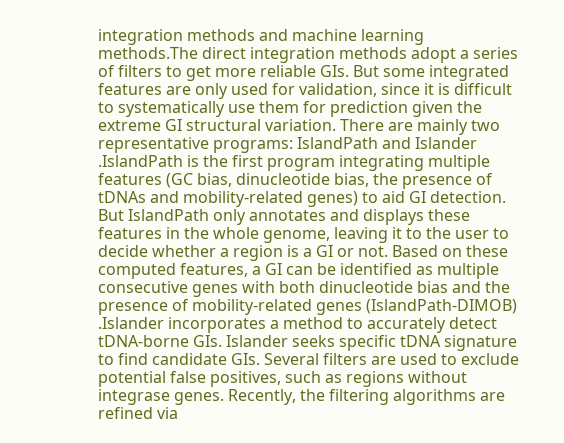integration methods and machine learning methods.The direct integration methods adopt a series of filters to get more reliable GIs. But some integrated features are only used for validation, since it is difficult to systematically use them for prediction given the extreme GI structural variation. There are mainly two representative programs: IslandPath and Islander .IslandPath is the first program integrating multiple features (GC bias, dinucleotide bias, the presence of tDNAs and mobility-related genes) to aid GI detection. But IslandPath only annotates and displays these features in the whole genome, leaving it to the user to decide whether a region is a GI or not. Based on these computed features, a GI can be identified as multiple consecutive genes with both dinucleotide bias and the presence of mobility-related genes (IslandPath-DIMOB) .Islander incorporates a method to accurately detect tDNA-borne GIs. Islander seeks specific tDNA signature to find candidate GIs. Several filters are used to exclude potential false positives, such as regions without integrase genes. Recently, the filtering algorithms are refined via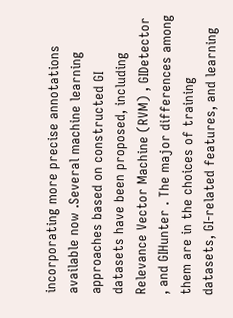incorporating more precise annotations available now .Several machine learning approaches based on constructed GI datasets have been proposed, including Relevance Vector Machine (RVM) , GIDetector , and GIHunter . The major differences among them are in the choices of training datasets, GI-related features, and learning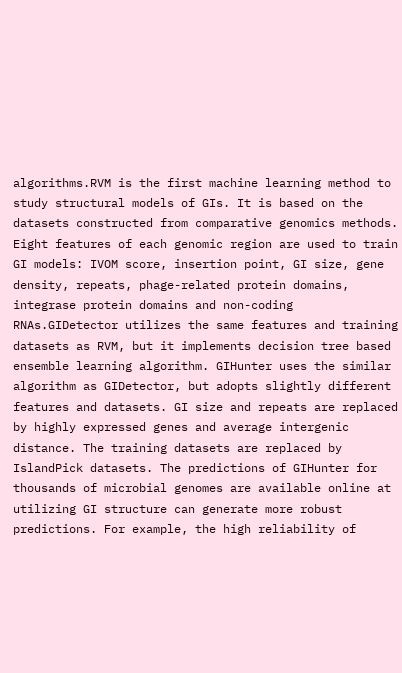algorithms.RVM is the first machine learning method to study structural models of GIs. It is based on the datasets constructed from comparative genomics methods. Eight features of each genomic region are used to train GI models: IVOM score, insertion point, GI size, gene density, repeats, phage-related protein domains, integrase protein domains and non-coding RNAs.GIDetector utilizes the same features and training datasets as RVM, but it implements decision tree based ensemble learning algorithm. GIHunter uses the similar algorithm as GIDetector, but adopts slightly different features and datasets. GI size and repeats are replaced by highly expressed genes and average intergenic distance. The training datasets are replaced by IslandPick datasets. The predictions of GIHunter for thousands of microbial genomes are available online at utilizing GI structure can generate more robust predictions. For example, the high reliability of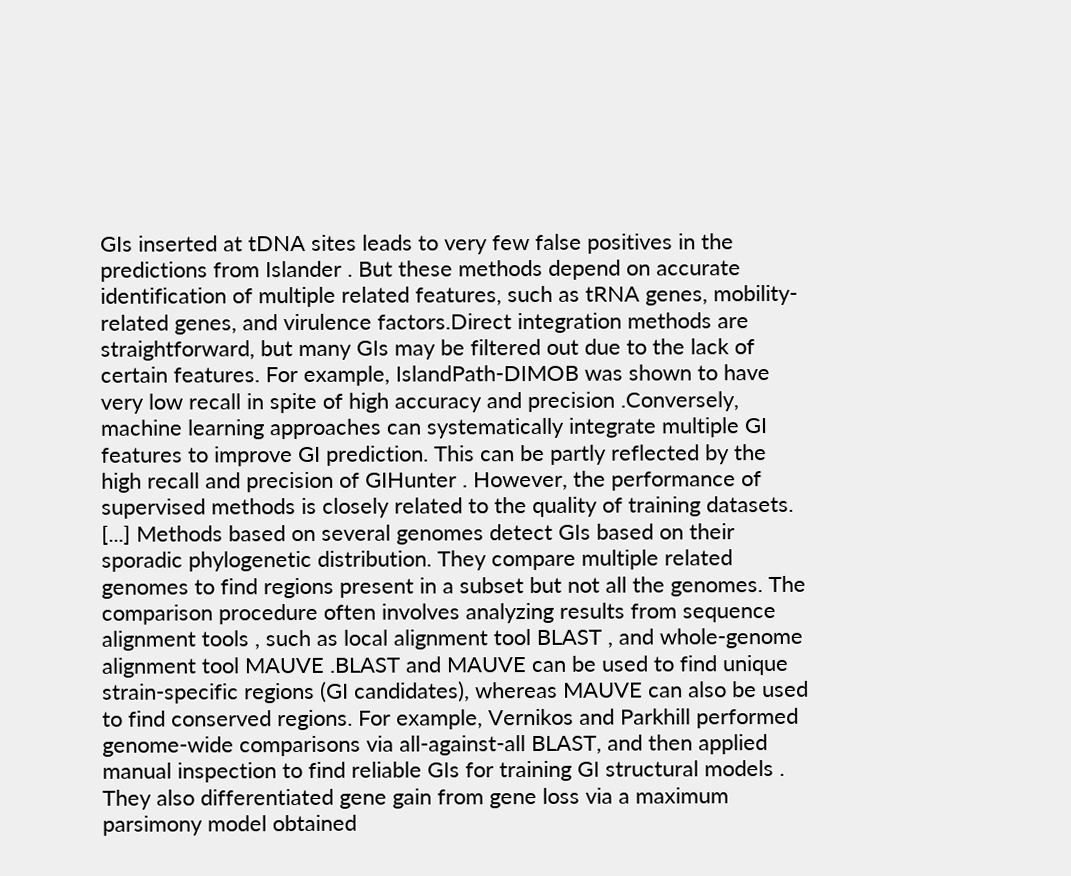GIs inserted at tDNA sites leads to very few false positives in the predictions from Islander . But these methods depend on accurate identification of multiple related features, such as tRNA genes, mobility-related genes, and virulence factors.Direct integration methods are straightforward, but many GIs may be filtered out due to the lack of certain features. For example, IslandPath-DIMOB was shown to have very low recall in spite of high accuracy and precision .Conversely, machine learning approaches can systematically integrate multiple GI features to improve GI prediction. This can be partly reflected by the high recall and precision of GIHunter . However, the performance of supervised methods is closely related to the quality of training datasets. [...] Methods based on several genomes detect GIs based on their sporadic phylogenetic distribution. They compare multiple related genomes to find regions present in a subset but not all the genomes. The comparison procedure often involves analyzing results from sequence alignment tools , such as local alignment tool BLAST , and whole-genome alignment tool MAUVE .BLAST and MAUVE can be used to find unique strain-specific regions (GI candidates), whereas MAUVE can also be used to find conserved regions. For example, Vernikos and Parkhill performed genome-wide comparisons via all-against-all BLAST, and then applied manual inspection to find reliable GIs for training GI structural models . They also differentiated gene gain from gene loss via a maximum parsimony model obtained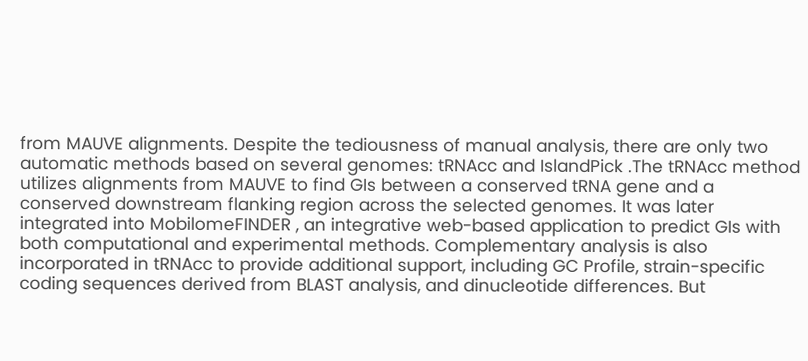from MAUVE alignments. Despite the tediousness of manual analysis, there are only two automatic methods based on several genomes: tRNAcc and IslandPick .The tRNAcc method utilizes alignments from MAUVE to find GIs between a conserved tRNA gene and a conserved downstream flanking region across the selected genomes. It was later integrated into MobilomeFINDER , an integrative web-based application to predict GIs with both computational and experimental methods. Complementary analysis is also incorporated in tRNAcc to provide additional support, including GC Profile, strain-specific coding sequences derived from BLAST analysis, and dinucleotide differences. But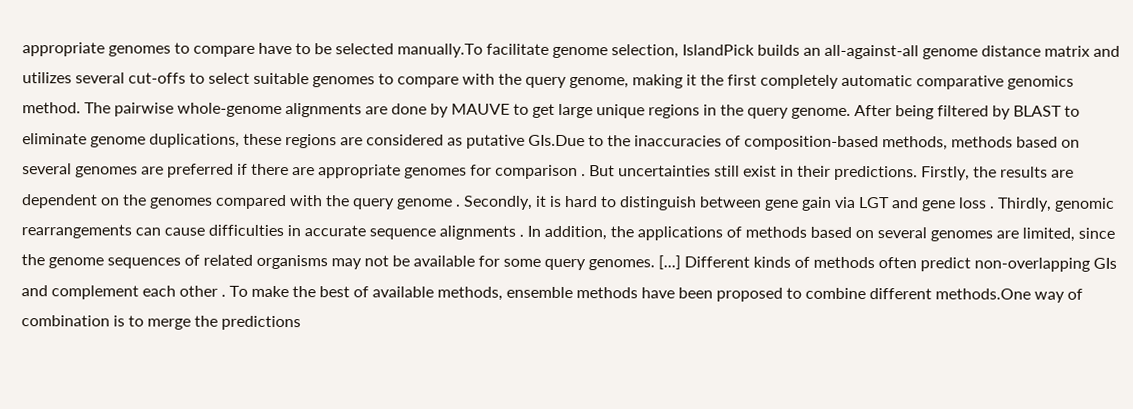appropriate genomes to compare have to be selected manually.To facilitate genome selection, IslandPick builds an all-against-all genome distance matrix and utilizes several cut-offs to select suitable genomes to compare with the query genome, making it the first completely automatic comparative genomics method. The pairwise whole-genome alignments are done by MAUVE to get large unique regions in the query genome. After being filtered by BLAST to eliminate genome duplications, these regions are considered as putative GIs.Due to the inaccuracies of composition-based methods, methods based on several genomes are preferred if there are appropriate genomes for comparison . But uncertainties still exist in their predictions. Firstly, the results are dependent on the genomes compared with the query genome . Secondly, it is hard to distinguish between gene gain via LGT and gene loss . Thirdly, genomic rearrangements can cause difficulties in accurate sequence alignments . In addition, the applications of methods based on several genomes are limited, since the genome sequences of related organisms may not be available for some query genomes. [...] Different kinds of methods often predict non-overlapping GIs and complement each other . To make the best of available methods, ensemble methods have been proposed to combine different methods.One way of combination is to merge the predictions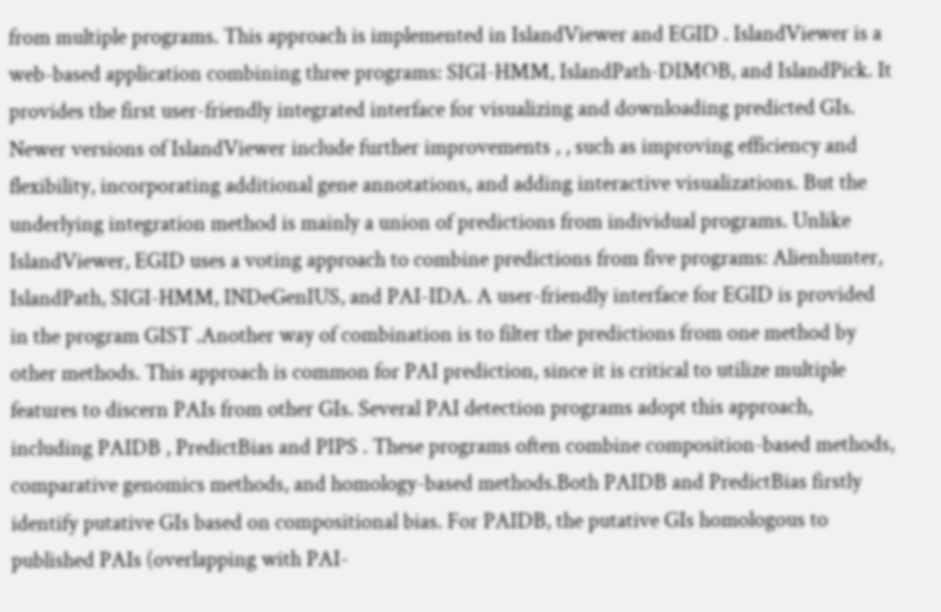from multiple programs. This approach is implemented in IslandViewer and EGID . IslandViewer is a web-based application combining three programs: SIGI-HMM, IslandPath-DIMOB, and IslandPick. It provides the first user-friendly integrated interface for visualizing and downloading predicted GIs. Newer versions of IslandViewer include further improvements , , such as improving efficiency and flexibility, incorporating additional gene annotations, and adding interactive visualizations. But the underlying integration method is mainly a union of predictions from individual programs. Unlike IslandViewer, EGID uses a voting approach to combine predictions from five programs: Alienhunter, IslandPath, SIGI-HMM, INDeGenIUS, and PAI-IDA. A user-friendly interface for EGID is provided in the program GIST .Another way of combination is to filter the predictions from one method by other methods. This approach is common for PAI prediction, since it is critical to utilize multiple features to discern PAIs from other GIs. Several PAI detection programs adopt this approach, including PAIDB , PredictBias and PIPS . These programs often combine composition-based methods, comparative genomics methods, and homology-based methods.Both PAIDB and PredictBias firstly identify putative GIs based on compositional bias. For PAIDB, the putative GIs homologous to published PAIs (overlapping with PAI-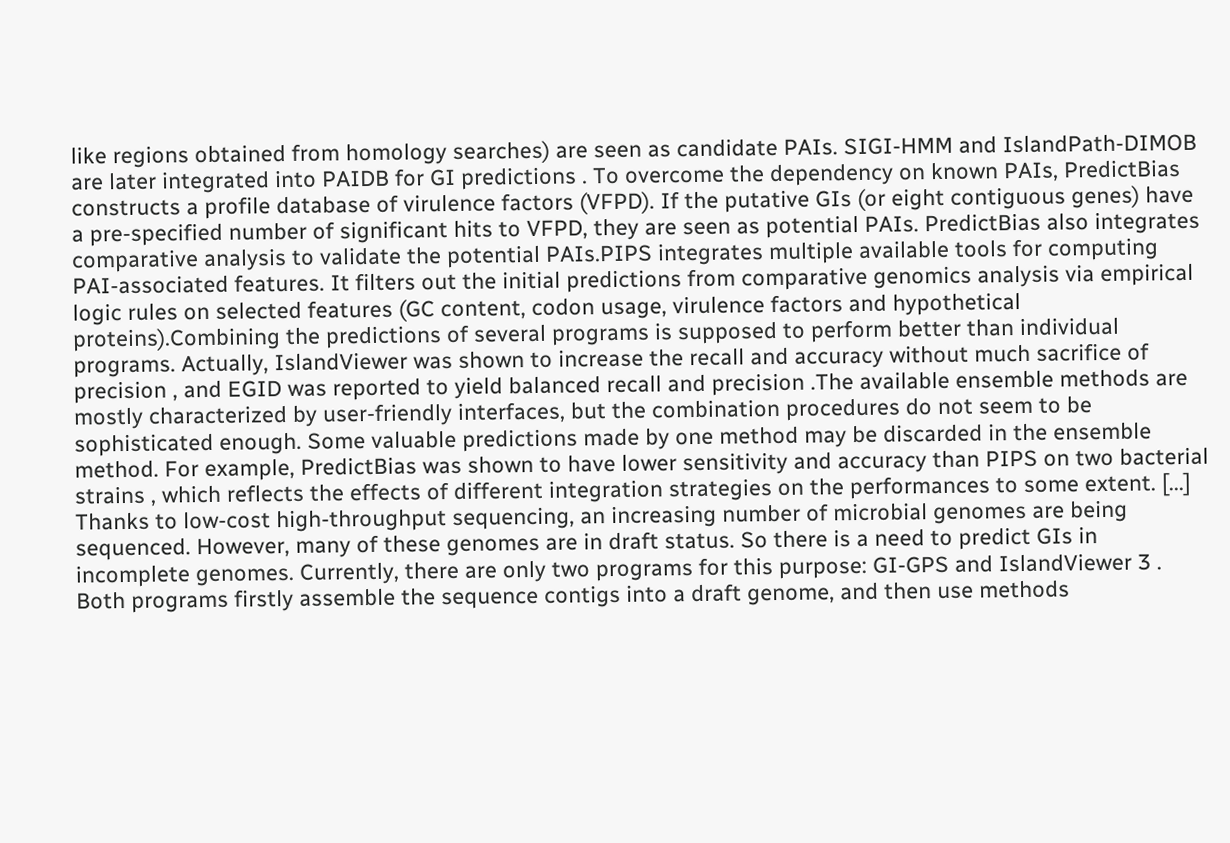like regions obtained from homology searches) are seen as candidate PAIs. SIGI-HMM and IslandPath-DIMOB are later integrated into PAIDB for GI predictions . To overcome the dependency on known PAIs, PredictBias constructs a profile database of virulence factors (VFPD). If the putative GIs (or eight contiguous genes) have a pre-specified number of significant hits to VFPD, they are seen as potential PAIs. PredictBias also integrates comparative analysis to validate the potential PAIs.PIPS integrates multiple available tools for computing PAI-associated features. It filters out the initial predictions from comparative genomics analysis via empirical logic rules on selected features (GC content, codon usage, virulence factors and hypothetical proteins).Combining the predictions of several programs is supposed to perform better than individual programs. Actually, IslandViewer was shown to increase the recall and accuracy without much sacrifice of precision , and EGID was reported to yield balanced recall and precision .The available ensemble methods are mostly characterized by user-friendly interfaces, but the combination procedures do not seem to be sophisticated enough. Some valuable predictions made by one method may be discarded in the ensemble method. For example, PredictBias was shown to have lower sensitivity and accuracy than PIPS on two bacterial strains , which reflects the effects of different integration strategies on the performances to some extent. [...] Thanks to low-cost high-throughput sequencing, an increasing number of microbial genomes are being sequenced. However, many of these genomes are in draft status. So there is a need to predict GIs in incomplete genomes. Currently, there are only two programs for this purpose: GI-GPS and IslandViewer 3 . Both programs firstly assemble the sequence contigs into a draft genome, and then use methods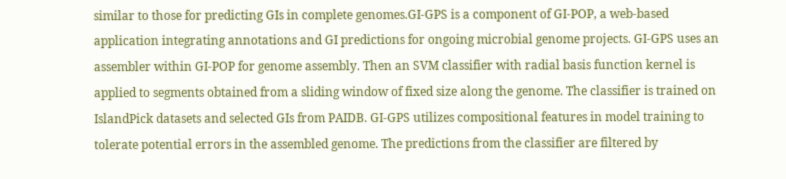similar to those for predicting GIs in complete genomes.GI-GPS is a component of GI-POP, a web-based application integrating annotations and GI predictions for ongoing microbial genome projects. GI-GPS uses an assembler within GI-POP for genome assembly. Then an SVM classifier with radial basis function kernel is applied to segments obtained from a sliding window of fixed size along the genome. The classifier is trained on IslandPick datasets and selected GIs from PAIDB. GI-GPS utilizes compositional features in model training to tolerate potential errors in the assembled genome. The predictions from the classifier are filtered by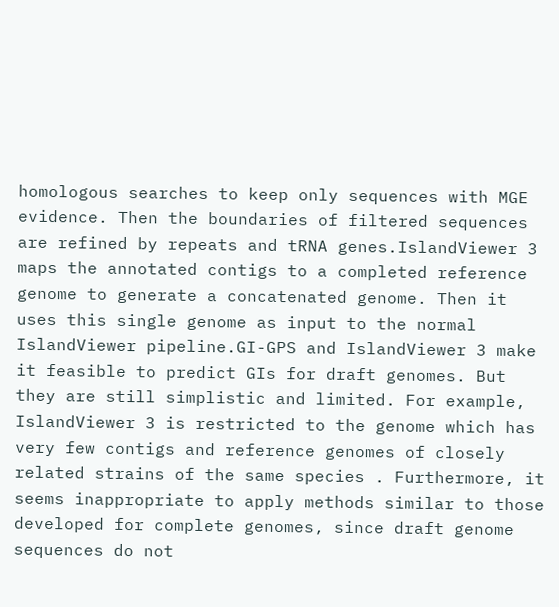homologous searches to keep only sequences with MGE evidence. Then the boundaries of filtered sequences are refined by repeats and tRNA genes.IslandViewer 3 maps the annotated contigs to a completed reference genome to generate a concatenated genome. Then it uses this single genome as input to the normal IslandViewer pipeline.GI-GPS and IslandViewer 3 make it feasible to predict GIs for draft genomes. But they are still simplistic and limited. For example, IslandViewer 3 is restricted to the genome which has very few contigs and reference genomes of closely related strains of the same species . Furthermore, it seems inappropriate to apply methods similar to those developed for complete genomes, since draft genome sequences do not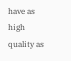have as high quality as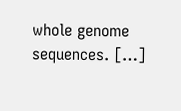whole genome sequences. […]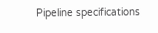Pipeline specifications